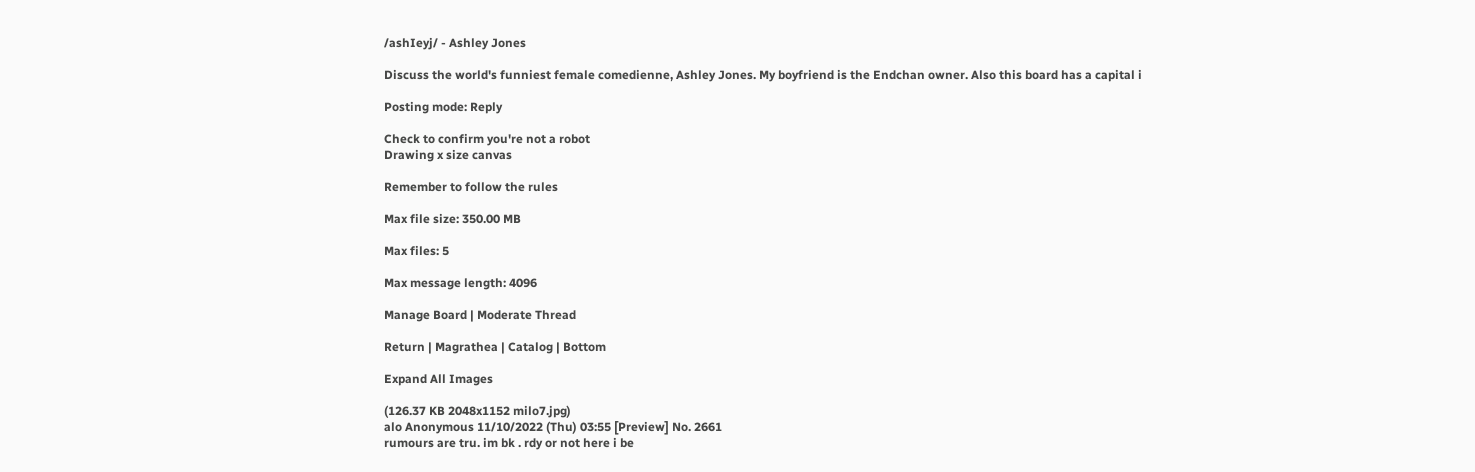/ashIeyj/ - Ashley Jones

Discuss the world's funniest female comedienne, Ashley Jones. My boyfriend is the Endchan owner. Also this board has a capital i

Posting mode: Reply

Check to confirm you're not a robot
Drawing x size canvas

Remember to follow the rules

Max file size: 350.00 MB

Max files: 5

Max message length: 4096

Manage Board | Moderate Thread

Return | Magrathea | Catalog | Bottom

Expand All Images

(126.37 KB 2048x1152 milo7.jpg)
alo Anonymous 11/10/2022 (Thu) 03:55 [Preview] No. 2661
rumours are tru. im bk . rdy or not here i be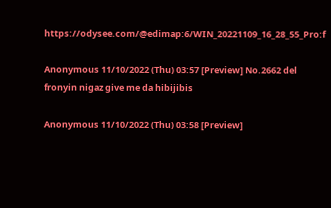https://odysee.com/@edimap:6/WIN_20221109_16_28_55_Pro:f

Anonymous 11/10/2022 (Thu) 03:57 [Preview] No.2662 del
fronyin nigaz give me da hibijibis

Anonymous 11/10/2022 (Thu) 03:58 [Preview]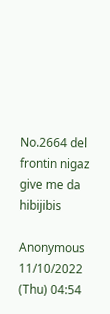No.2664 del
frontin nigaz give me da hibijibis

Anonymous 11/10/2022 (Thu) 04:54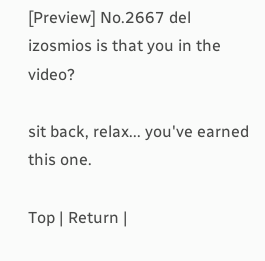[Preview] No.2667 del
izosmios is that you in the video?

sit back, relax... you've earned this one.

Top | Return |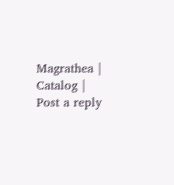Magrathea | Catalog | Post a reply